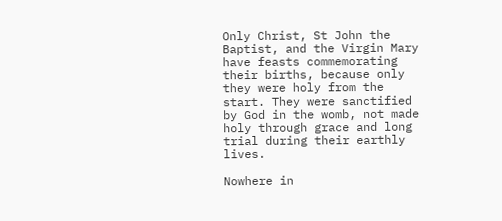Only Christ, St John the Baptist, and the Virgin Mary have feasts commemorating their births, because only they were holy from the start. They were sanctified by God in the womb, not made holy through grace and long trial during their earthly lives.

Nowhere in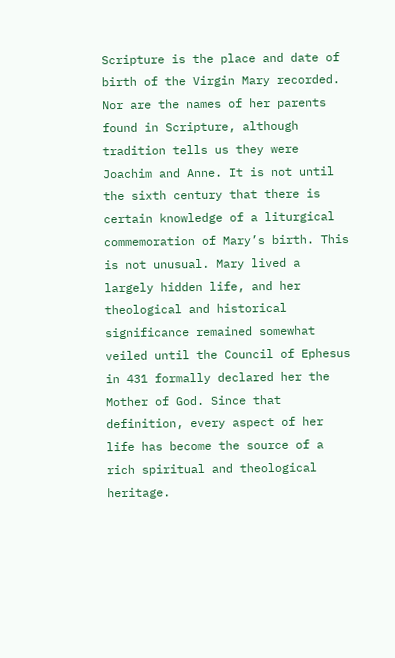Scripture is the place and date of birth of the Virgin Mary recorded. Nor are the names of her parents found in Scripture, although tradition tells us they were Joachim and Anne. It is not until the sixth century that there is certain knowledge of a liturgical commemoration of Mary’s birth. This is not unusual. Mary lived a largely hidden life, and her theological and historical significance remained somewhat veiled until the Council of Ephesus in 431 formally declared her the Mother of God. Since that definition, every aspect of her life has become the source of a rich spiritual and theological heritage.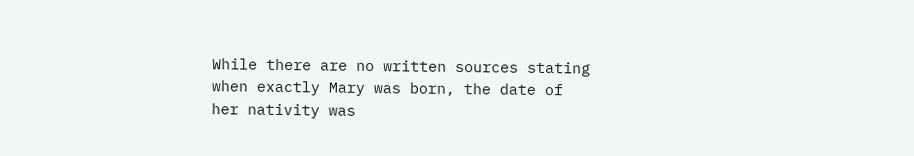While there are no written sources stating when exactly Mary was born, the date of her nativity was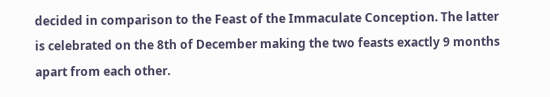decided in comparison to the Feast of the Immaculate Conception. The latter is celebrated on the 8th of December making the two feasts exactly 9 months apart from each other.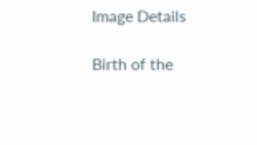Image Details

Birth of the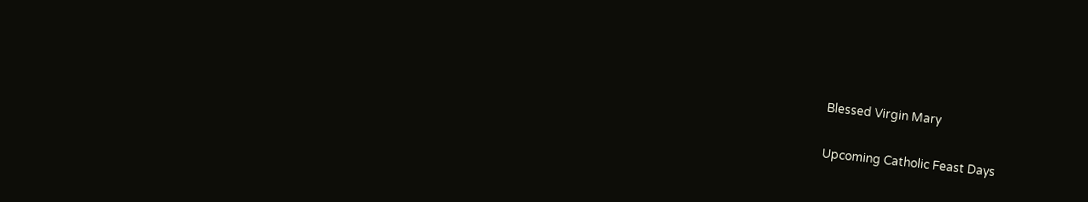Blessed Virgin Mary

Upcoming Catholic Feast Days